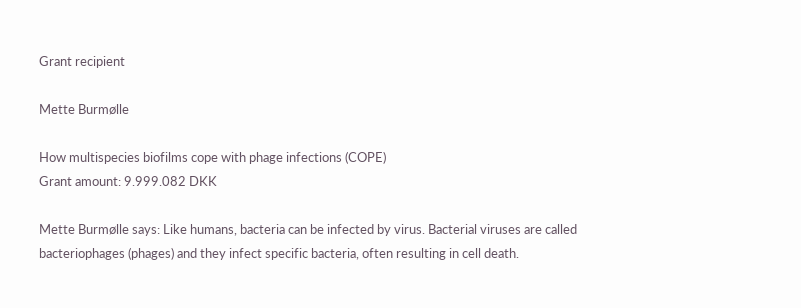Grant recipient

Mette Burmølle

How multispecies biofilms cope with phage infections (COPE)
Grant amount: 9.999.082 DKK

Mette Burmølle says: Like humans, bacteria can be infected by virus. Bacterial viruses are called bacteriophages (phages) and they infect specific bacteria, often resulting in cell death.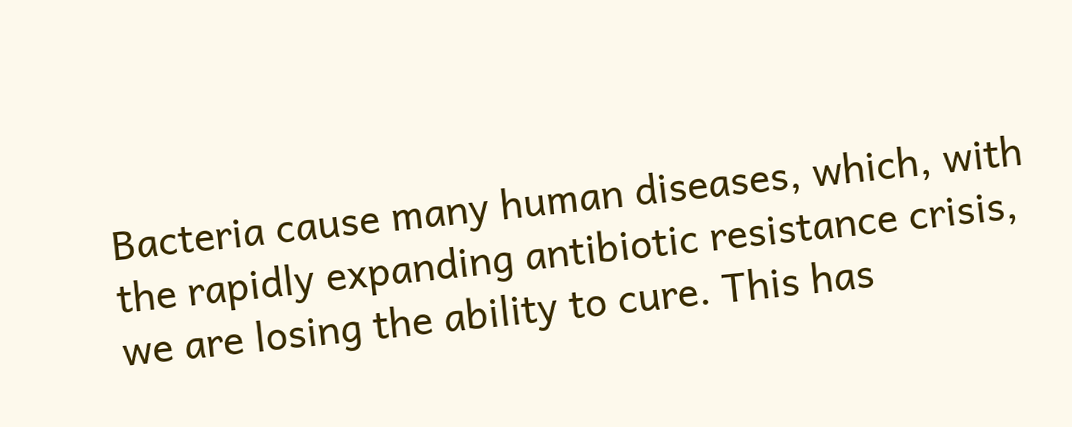Bacteria cause many human diseases, which, with the rapidly expanding antibiotic resistance crisis, we are losing the ability to cure. This has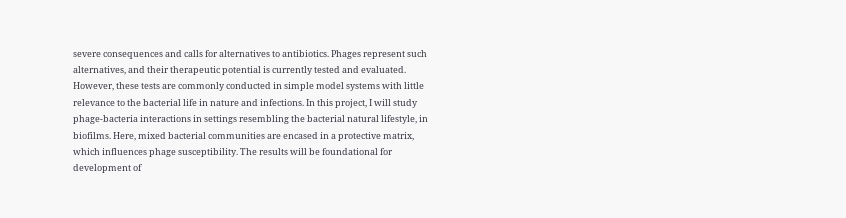severe consequences and calls for alternatives to antibiotics. Phages represent such alternatives, and their therapeutic potential is currently tested and evaluated. However, these tests are commonly conducted in simple model systems with little relevance to the bacterial life in nature and infections. In this project, I will study phage-bacteria interactions in settings resembling the bacterial natural lifestyle, in biofilms. Here, mixed bacterial communities are encased in a protective matrix, which influences phage susceptibility. The results will be foundational for development of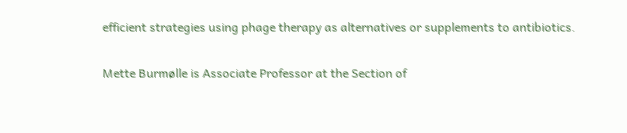efficient strategies using phage therapy as alternatives or supplements to antibiotics.

Mette Burmølle is Associate Professor at the Section of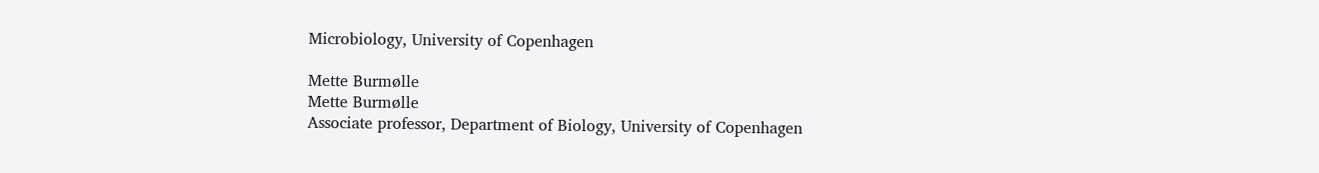Microbiology, University of Copenhagen

Mette Burmølle
Mette Burmølle
Associate professor, Department of Biology, University of Copenhagen